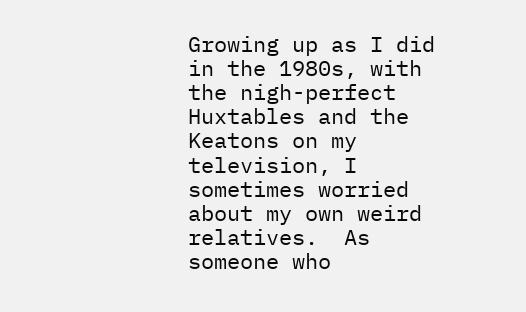Growing up as I did in the 1980s, with the nigh-perfect Huxtables and the Keatons on my television, I sometimes worried about my own weird relatives.  As someone who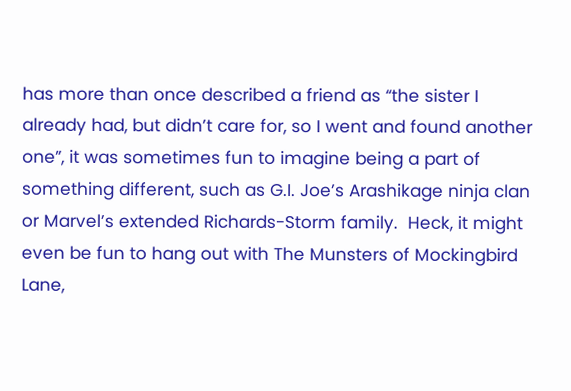has more than once described a friend as “the sister I already had, but didn’t care for, so I went and found another one”, it was sometimes fun to imagine being a part of something different, such as G.I. Joe’s Arashikage ninja clan or Marvel’s extended Richards-Storm family.  Heck, it might even be fun to hang out with The Munsters of Mockingbird Lane,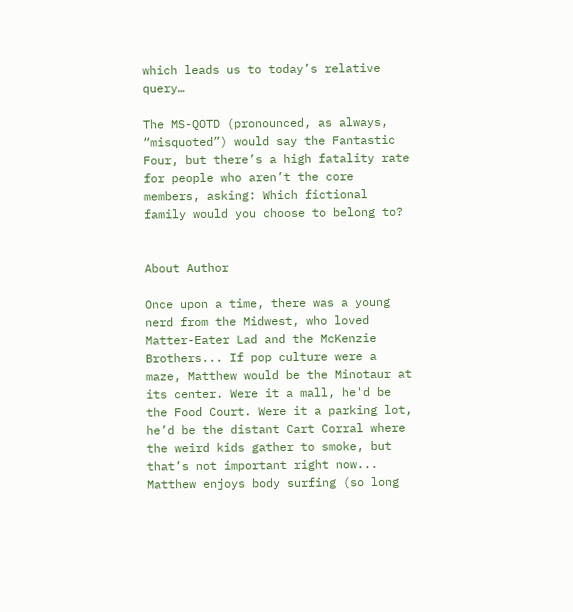which leads us to today’s relative query…

The MS-QOTD (pronounced, as always, “misquoted”) would say the Fantastic Four, but there’s a high fatality rate for people who aren’t the core members, asking: Which fictional family would you choose to belong to?


About Author

Once upon a time, there was a young nerd from the Midwest, who loved Matter-Eater Lad and the McKenzie Brothers... If pop culture were a maze, Matthew would be the Minotaur at its center. Were it a mall, he'd be the Food Court. Were it a parking lot, he’d be the distant Cart Corral where the weird kids gather to smoke, but that’s not important right now... Matthew enjoys body surfing (so long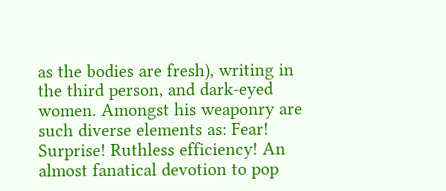as the bodies are fresh), writing in the third person, and dark-eyed women. Amongst his weaponry are such diverse elements as: Fear! Surprise! Ruthless efficiency! An almost fanatical devotion to pop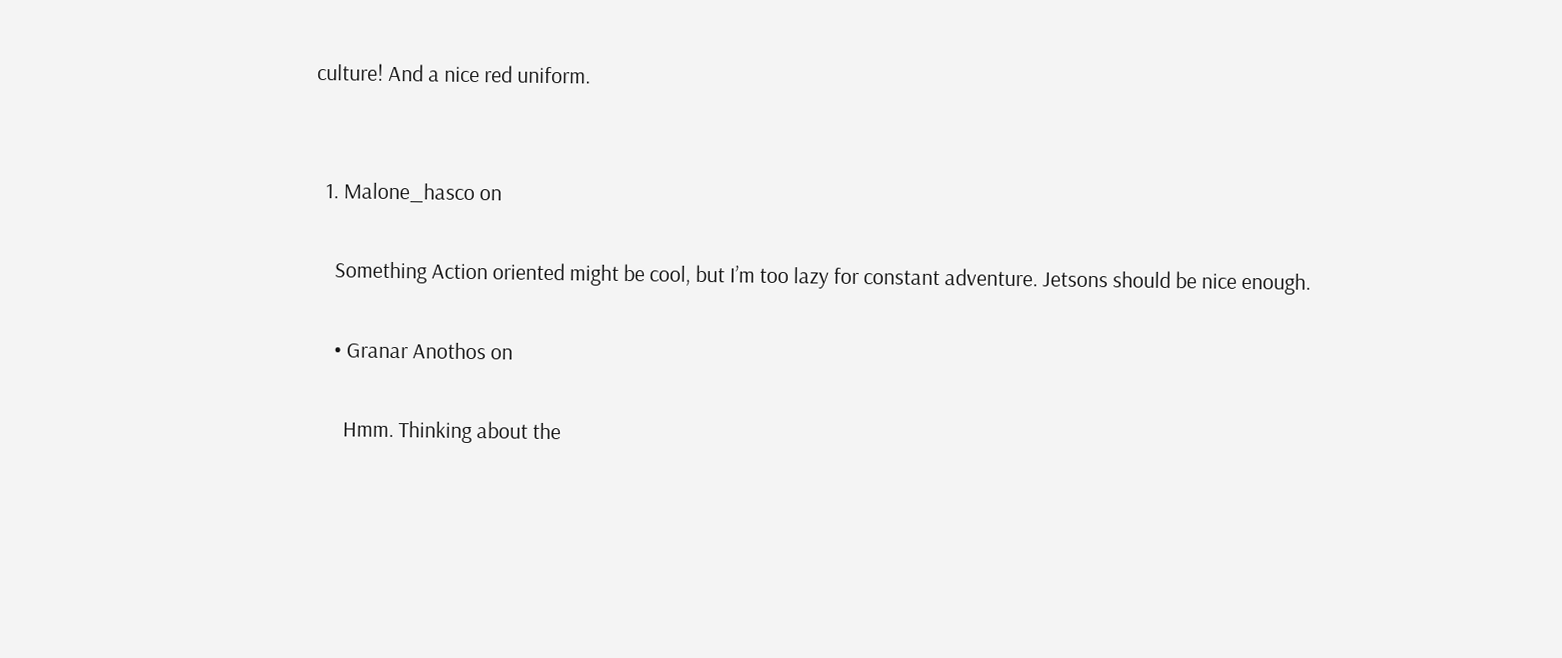culture! And a nice red uniform.


  1. Malone_hasco on

    Something Action oriented might be cool, but I’m too lazy for constant adventure. Jetsons should be nice enough.

    • Granar Anothos on

      Hmm. Thinking about the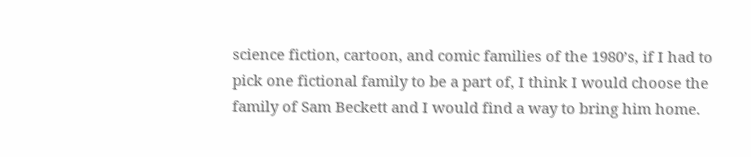science fiction, cartoon, and comic families of the 1980’s, if I had to pick one fictional family to be a part of, I think I would choose the family of Sam Beckett and I would find a way to bring him home.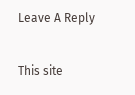Leave A Reply

This site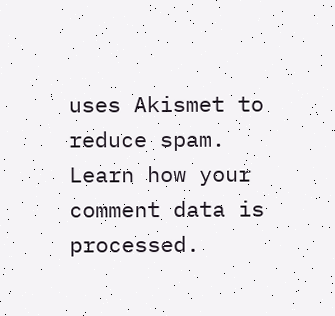uses Akismet to reduce spam. Learn how your comment data is processed.